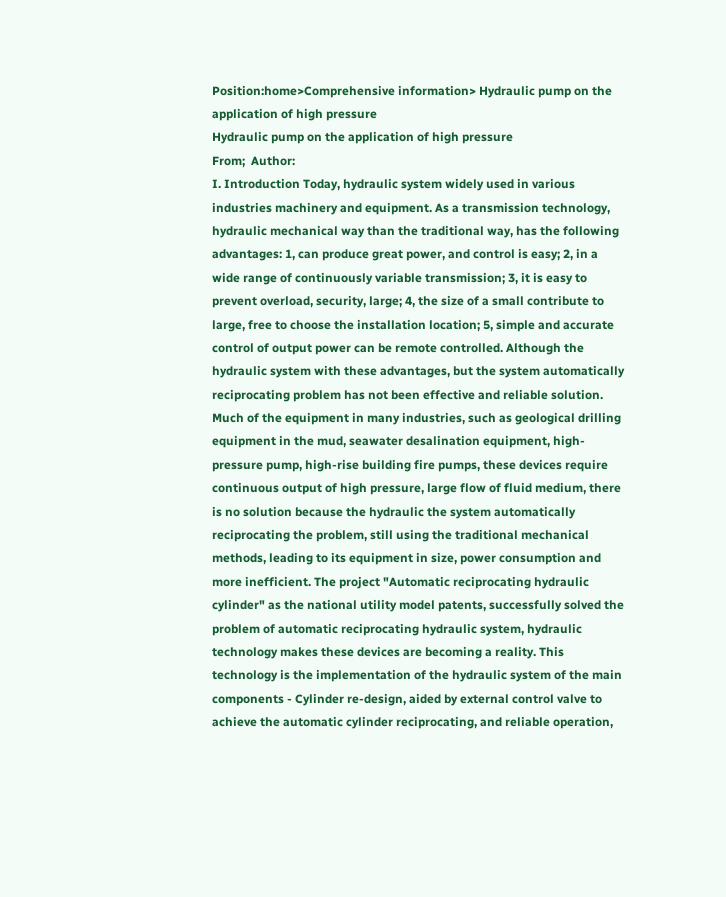Position:home>Comprehensive information> Hydraulic pump on the application of high pressure
Hydraulic pump on the application of high pressure
From;  Author:
I. Introduction Today, hydraulic system widely used in various industries machinery and equipment. As a transmission technology, hydraulic mechanical way than the traditional way, has the following advantages: 1, can produce great power, and control is easy; 2, in a wide range of continuously variable transmission; 3, it is easy to prevent overload, security, large; 4, the size of a small contribute to large, free to choose the installation location; 5, simple and accurate control of output power can be remote controlled. Although the hydraulic system with these advantages, but the system automatically reciprocating problem has not been effective and reliable solution. Much of the equipment in many industries, such as geological drilling equipment in the mud, seawater desalination equipment, high-pressure pump, high-rise building fire pumps, these devices require continuous output of high pressure, large flow of fluid medium, there is no solution because the hydraulic the system automatically reciprocating the problem, still using the traditional mechanical methods, leading to its equipment in size, power consumption and more inefficient. The project "Automatic reciprocating hydraulic cylinder" as the national utility model patents, successfully solved the problem of automatic reciprocating hydraulic system, hydraulic technology makes these devices are becoming a reality. This technology is the implementation of the hydraulic system of the main components - Cylinder re-design, aided by external control valve to achieve the automatic cylinder reciprocating, and reliable operation,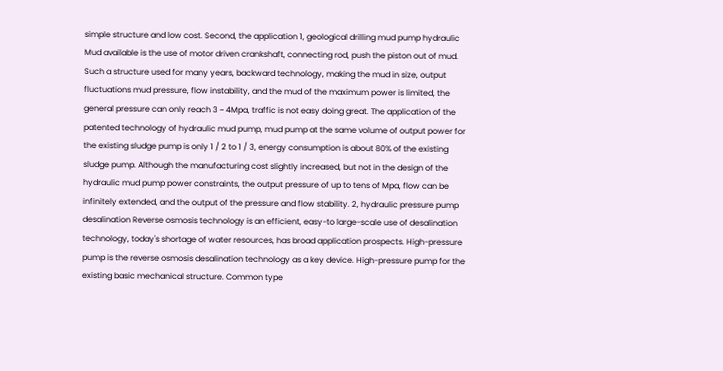simple structure and low cost. Second, the application 1, geological drilling mud pump hydraulic Mud available is the use of motor driven crankshaft, connecting rod, push the piston out of mud. Such a structure used for many years, backward technology, making the mud in size, output fluctuations mud pressure, flow instability, and the mud of the maximum power is limited, the general pressure can only reach 3 ~ 4Mpa, traffic is not easy doing great. The application of the patented technology of hydraulic mud pump, mud pump at the same volume of output power for the existing sludge pump is only 1 / 2 to 1 / 3, energy consumption is about 80% of the existing sludge pump. Although the manufacturing cost slightly increased, but not in the design of the hydraulic mud pump power constraints, the output pressure of up to tens of Mpa, flow can be infinitely extended, and the output of the pressure and flow stability. 2, hydraulic pressure pump desalination Reverse osmosis technology is an efficient, easy-to large-scale use of desalination technology, today's shortage of water resources, has broad application prospects. High-pressure pump is the reverse osmosis desalination technology as a key device. High-pressure pump for the existing basic mechanical structure. Common type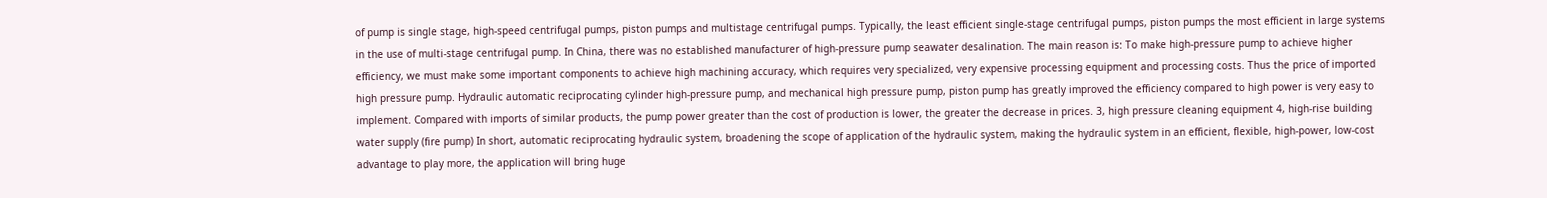of pump is single stage, high-speed centrifugal pumps, piston pumps and multistage centrifugal pumps. Typically, the least efficient single-stage centrifugal pumps, piston pumps the most efficient in large systems in the use of multi-stage centrifugal pump. In China, there was no established manufacturer of high-pressure pump seawater desalination. The main reason is: To make high-pressure pump to achieve higher efficiency, we must make some important components to achieve high machining accuracy, which requires very specialized, very expensive processing equipment and processing costs. Thus the price of imported high pressure pump. Hydraulic automatic reciprocating cylinder high-pressure pump, and mechanical high pressure pump, piston pump has greatly improved the efficiency compared to high power is very easy to implement. Compared with imports of similar products, the pump power greater than the cost of production is lower, the greater the decrease in prices. 3, high pressure cleaning equipment 4, high-rise building water supply (fire pump) In short, automatic reciprocating hydraulic system, broadening the scope of application of the hydraulic system, making the hydraulic system in an efficient, flexible, high-power, low-cost advantage to play more, the application will bring huge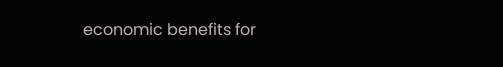economic benefits for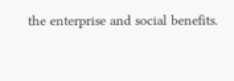the enterprise and social benefits.